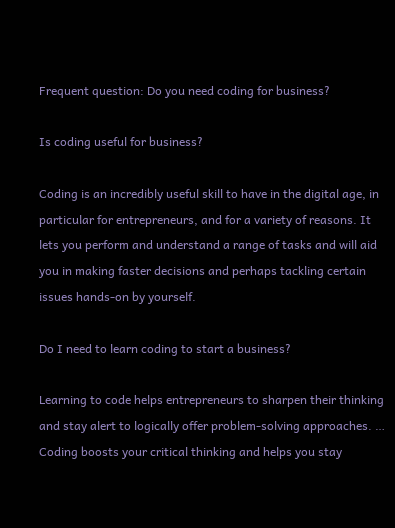Frequent question: Do you need coding for business?

Is coding useful for business?

Coding is an incredibly useful skill to have in the digital age, in particular for entrepreneurs, and for a variety of reasons. It lets you perform and understand a range of tasks and will aid you in making faster decisions and perhaps tackling certain issues hands-on by yourself.

Do I need to learn coding to start a business?

Learning to code helps entrepreneurs to sharpen their thinking and stay alert to logically offer problem-solving approaches. … Coding boosts your critical thinking and helps you stay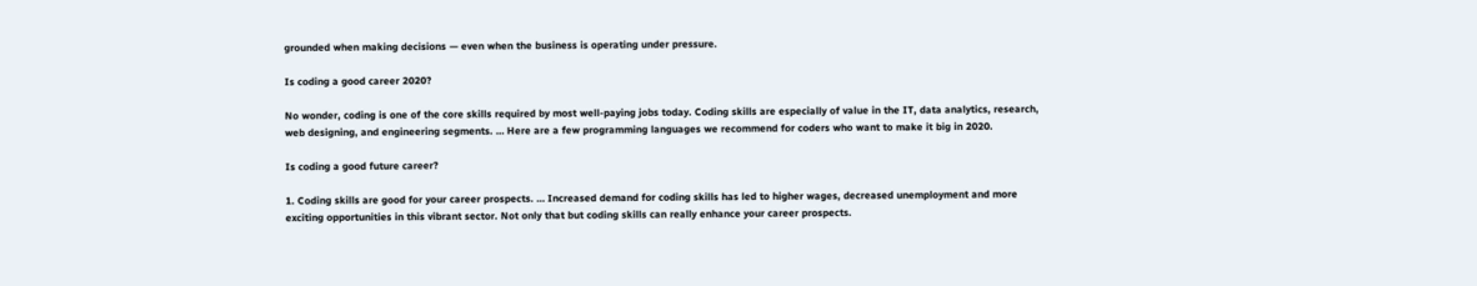grounded when making decisions — even when the business is operating under pressure.

Is coding a good career 2020?

No wonder, coding is one of the core skills required by most well-paying jobs today. Coding skills are especially of value in the IT, data analytics, research, web designing, and engineering segments. … Here are a few programming languages we recommend for coders who want to make it big in 2020.

Is coding a good future career?

1. Coding skills are good for your career prospects. … Increased demand for coding skills has led to higher wages, decreased unemployment and more exciting opportunities in this vibrant sector. Not only that but coding skills can really enhance your career prospects.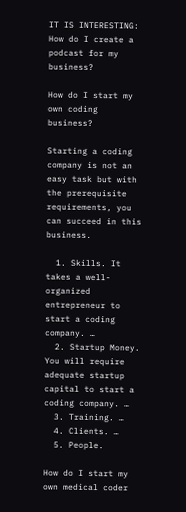IT IS INTERESTING:  How do I create a podcast for my business?

How do I start my own coding business?

Starting a coding company is not an easy task but with the prerequisite requirements, you can succeed in this business.

  1. Skills. It takes a well-organized entrepreneur to start a coding company. …
  2. Startup Money. You will require adequate startup capital to start a coding company. …
  3. Training. …
  4. Clients. …
  5. People.

How do I start my own medical coder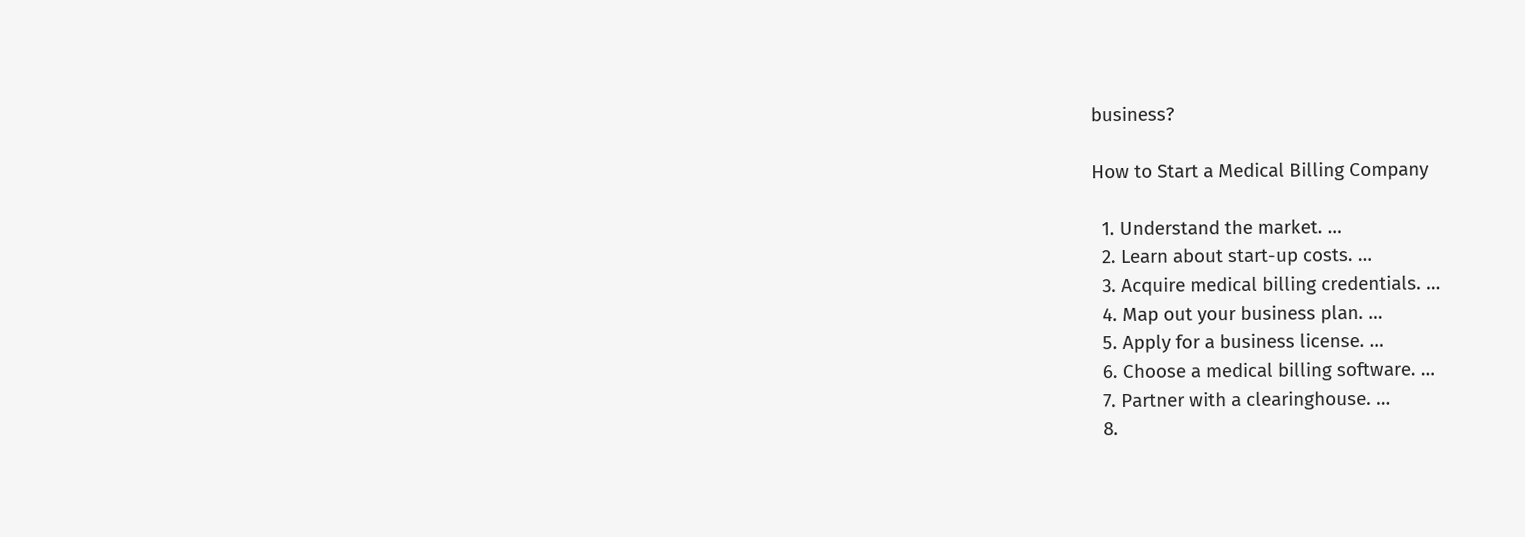business?

How to Start a Medical Billing Company

  1. Understand the market. …
  2. Learn about start-up costs. …
  3. Acquire medical billing credentials. …
  4. Map out your business plan. …
  5. Apply for a business license. …
  6. Choose a medical billing software. …
  7. Partner with a clearinghouse. …
  8.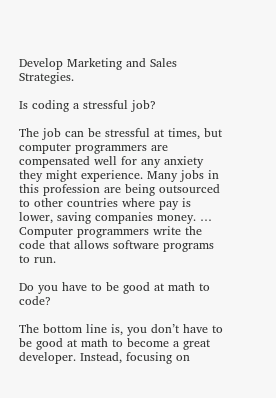Develop Marketing and Sales Strategies.

Is coding a stressful job?

The job can be stressful at times, but computer programmers are compensated well for any anxiety they might experience. Many jobs in this profession are being outsourced to other countries where pay is lower, saving companies money. … Computer programmers write the code that allows software programs to run.

Do you have to be good at math to code?

The bottom line is, you don’t have to be good at math to become a great developer. Instead, focusing on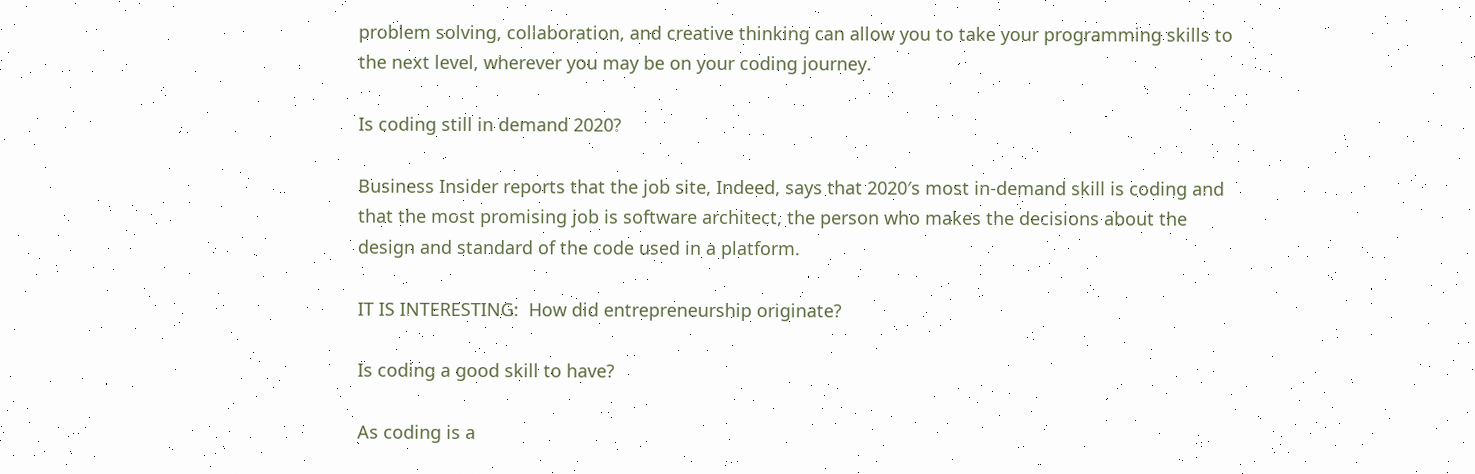problem solving, collaboration, and creative thinking can allow you to take your programming skills to the next level, wherever you may be on your coding journey.

Is coding still in demand 2020?

Business Insider reports that the job site, Indeed, says that 2020′s most in-demand skill is coding and that the most promising job is software architect, the person who makes the decisions about the design and standard of the code used in a platform.

IT IS INTERESTING:  How did entrepreneurship originate?

Is coding a good skill to have?

As coding is a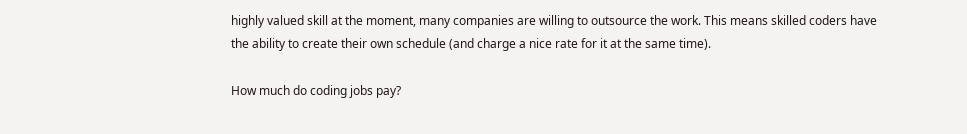highly valued skill at the moment, many companies are willing to outsource the work. This means skilled coders have the ability to create their own schedule (and charge a nice rate for it at the same time).

How much do coding jobs pay?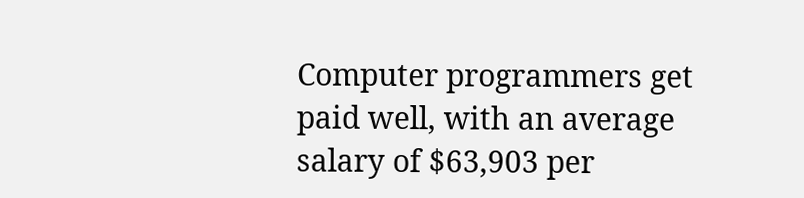Computer programmers get paid well, with an average salary of $63,903 per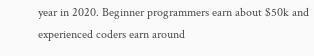year in 2020. Beginner programmers earn about $50k and experienced coders earn around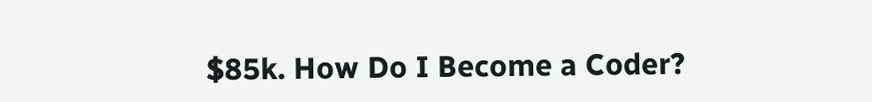$85k. How Do I Become a Coder?